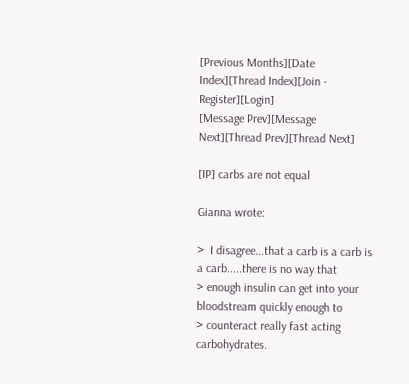[Previous Months][Date Index][Thread Index][Join - Register][Login]
[Message Prev][Message Next][Thread Prev][Thread Next]

[IP] carbs are not equal

Gianna wrote:

>  I disagree...that a carb is a carb is a carb.....there is no way that
> enough insulin can get into your bloodstream quickly enough to
> counteract really fast acting carbohydrates.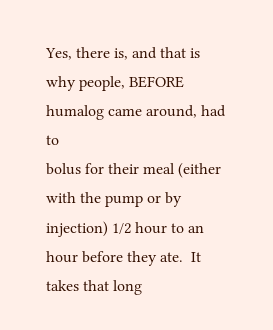Yes, there is, and that is why people, BEFORE humalog came around, had to
bolus for their meal (either with the pump or by injection) 1/2 hour to an
hour before they ate.  It takes that long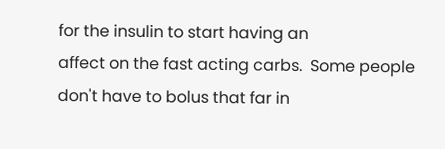for the insulin to start having an
affect on the fast acting carbs.  Some people don't have to bolus that far in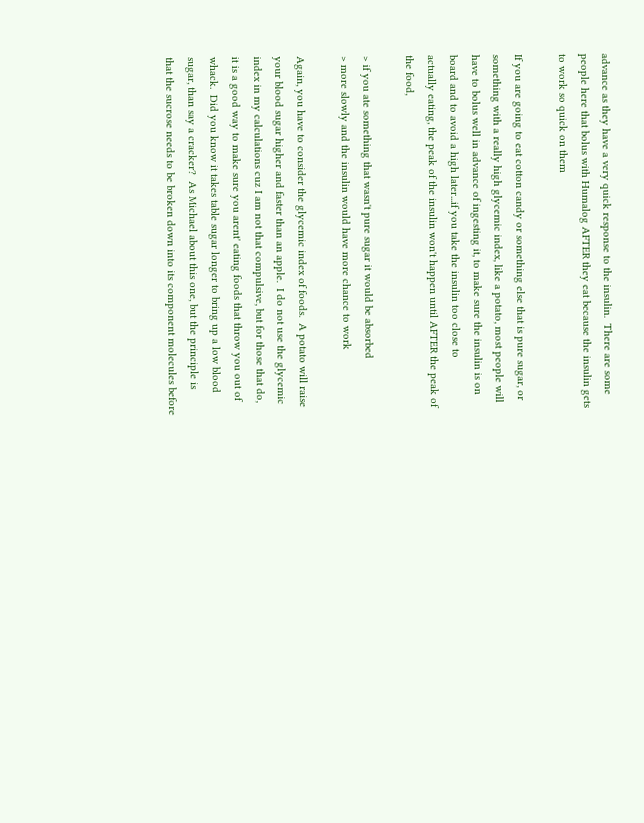advance as they have a very quick response to the insulin.  There are some
people here that bolus with Humalog AFTER they eat because the insulin gets
to work so quick on them

If you are going to eat cotton candy or something else that is pure sugar, or
something with a really high glycemic index, like a potato, most people will
have to bolus well in advance of ingesting it, to make sure the insulin is on
board and to avoid a high later...if you take the insulin too close to
actually eating, the peak of the insulin won't happen until AFTER the peak of
the food,

> if you ate something that wasn't pure sugar it would be absorbed
> more slowly and the insulin would have more chance to work

Again, you have to consider the glycemic index of foods.  A potato will raise
your blood sugar higher and faster than an apple.  I do not use the glycemic
index in my calculations cuz I am not that compulsive, but for those that do,
it is a good way to make sure you arent' eating foods that throw you out of
whack.  Did you know it takes table sugar longer to bring up a low blood
sugar, than say a cracker?  As Michael about this one, but the principle is
that the sucrose needs to be broken down into its component molecules before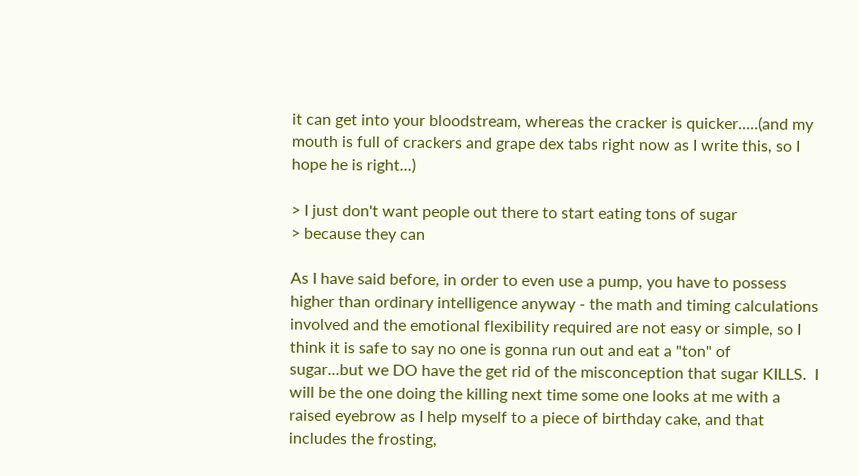it can get into your bloodstream, whereas the cracker is quicker.....(and my
mouth is full of crackers and grape dex tabs right now as I write this, so I
hope he is right...)

> I just don't want people out there to start eating tons of sugar
> because they can

As I have said before, in order to even use a pump, you have to possess
higher than ordinary intelligence anyway - the math and timing calculations
involved and the emotional flexibility required are not easy or simple, so I
think it is safe to say no one is gonna run out and eat a "ton" of
sugar...but we DO have the get rid of the misconception that sugar KILLS.  I
will be the one doing the killing next time some one looks at me with a
raised eyebrow as I help myself to a piece of birthday cake, and that
includes the frosting,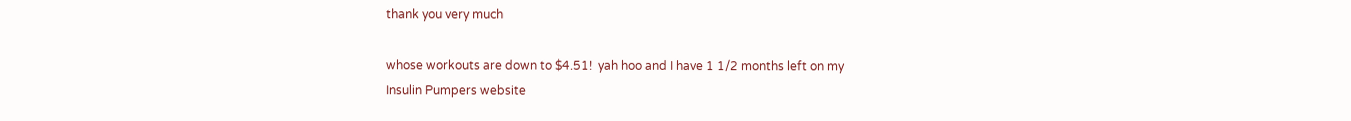thank you very much

whose workouts are down to $4.51!  yah hoo and I have 1 1/2 months left on my
Insulin Pumpers website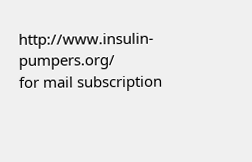http://www.insulin-pumpers.org/
for mail subscription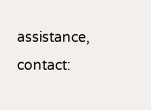assistance, contact: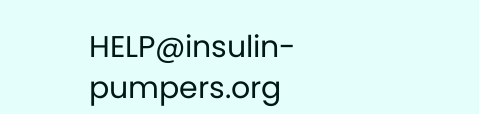HELP@insulin-pumpers.org